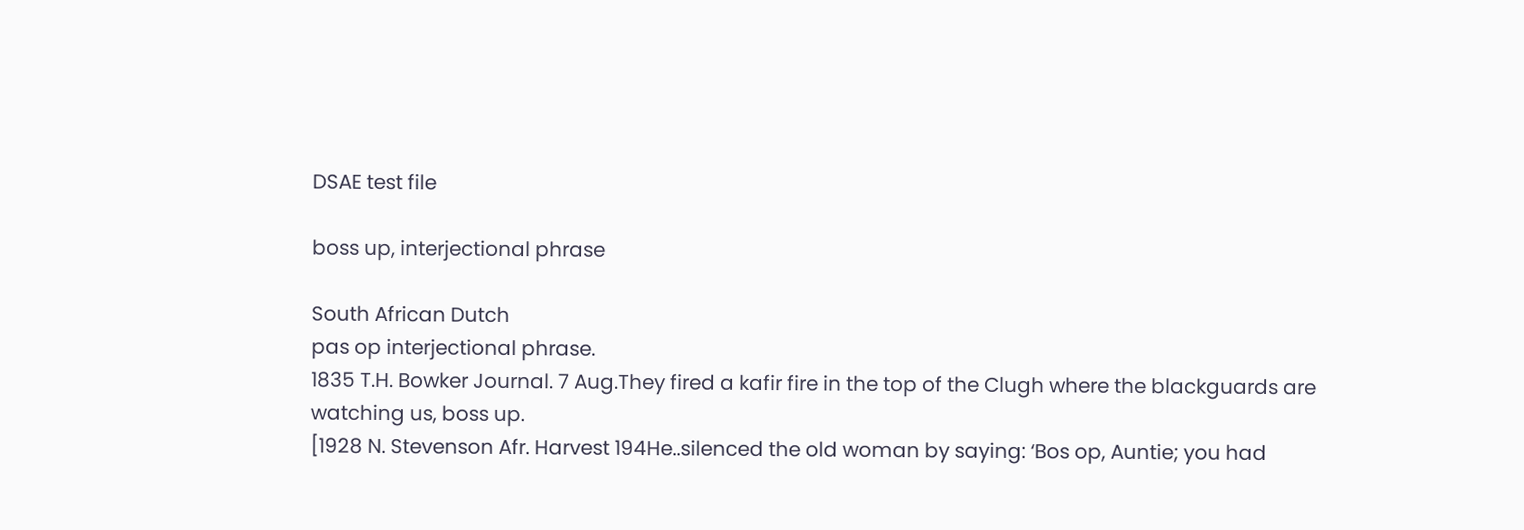DSAE test file

boss up, interjectional phrase

South African Dutch
pas op interjectional phrase.
1835 T.H. Bowker Journal. 7 Aug.They fired a kafir fire in the top of the Clugh where the blackguards are watching us, boss up.
[1928 N. Stevenson Afr. Harvest 194He..silenced the old woman by saying: ‘Bos op, Auntie; you had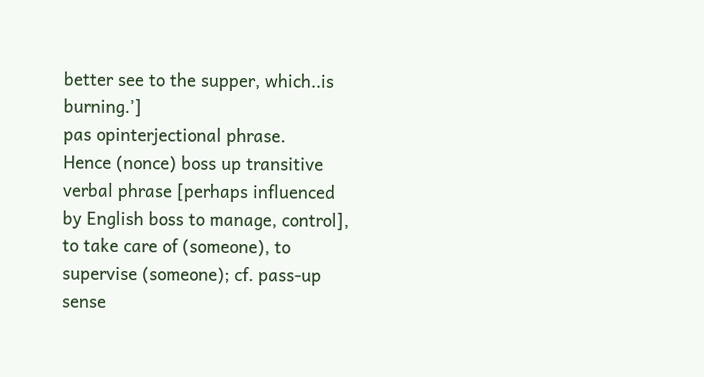better see to the supper, which..is burning.’]
pas opinterjectional phrase.
Hence (nonce) boss up transitive verbal phrase [perhaps influenced by English boss to manage, control], to take care of (someone), to supervise (someone); cf. pass-up sense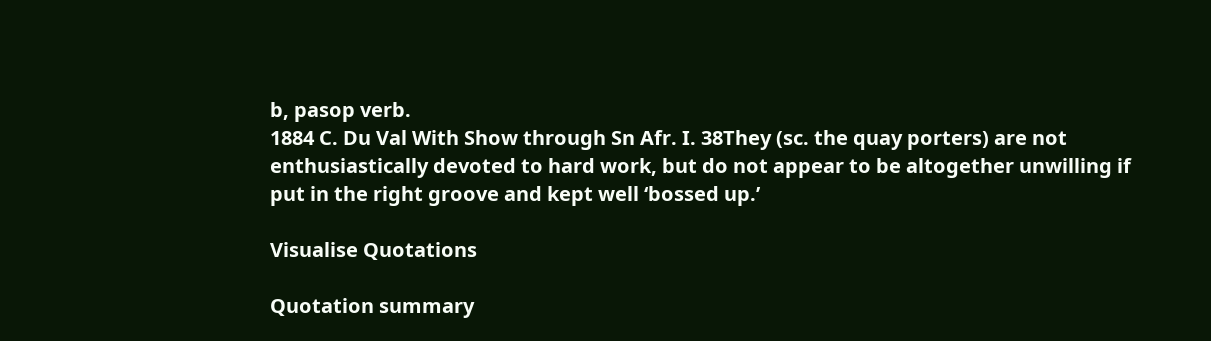b, pasop verb.
1884 C. Du Val With Show through Sn Afr. I. 38They (sc. the quay porters) are not enthusiastically devoted to hard work, but do not appear to be altogether unwilling if put in the right groove and kept well ‘bossed up.’

Visualise Quotations

Quotation summary